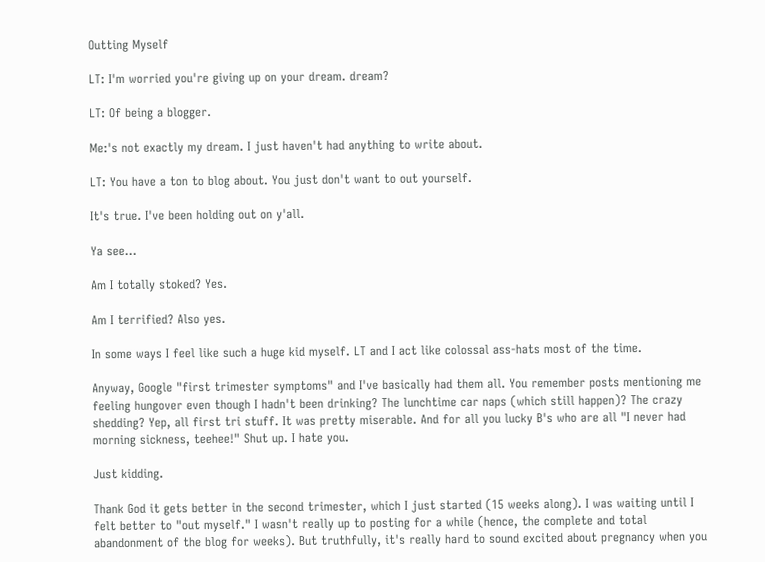Outting Myself

LT: I'm worried you're giving up on your dream. dream?

LT: Of being a blogger.

Me:'s not exactly my dream. I just haven't had anything to write about.

LT: You have a ton to blog about. You just don't want to out yourself.

It's true. I've been holding out on y'all.

Ya see...

Am I totally stoked? Yes.

Am I terrified? Also yes.

In some ways I feel like such a huge kid myself. LT and I act like colossal ass-hats most of the time.

Anyway, Google "first trimester symptoms" and I've basically had them all. You remember posts mentioning me feeling hungover even though I hadn't been drinking? The lunchtime car naps (which still happen)? The crazy shedding? Yep, all first tri stuff. It was pretty miserable. And for all you lucky B's who are all "I never had morning sickness, teehee!" Shut up. I hate you.

Just kidding.

Thank God it gets better in the second trimester, which I just started (15 weeks along). I was waiting until I felt better to "out myself." I wasn't really up to posting for a while (hence, the complete and total abandonment of the blog for weeks). But truthfully, it's really hard to sound excited about pregnancy when you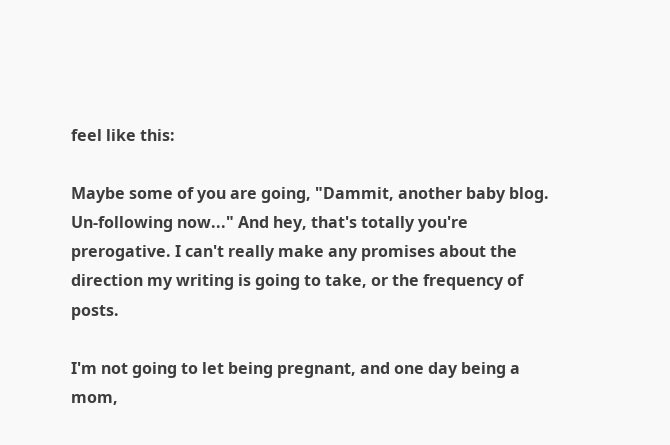feel like this:

Maybe some of you are going, "Dammit, another baby blog. Un-following now..." And hey, that's totally you're prerogative. I can't really make any promises about the direction my writing is going to take, or the frequency of posts.

I'm not going to let being pregnant, and one day being a mom,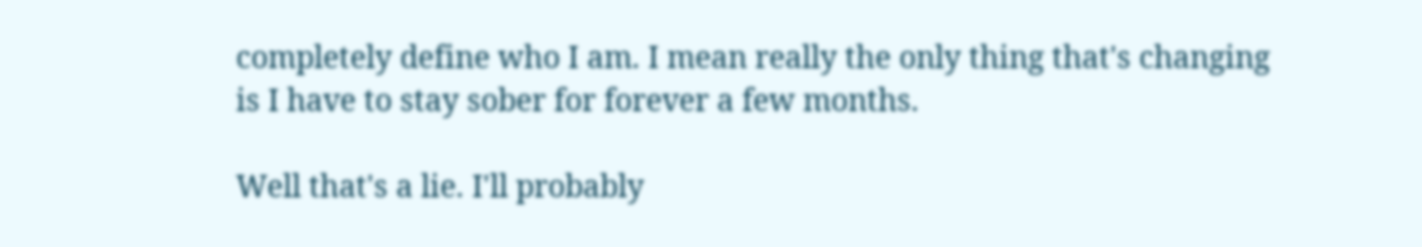completely define who I am. I mean really the only thing that's changing is I have to stay sober for forever a few months.

Well that's a lie. I'll probably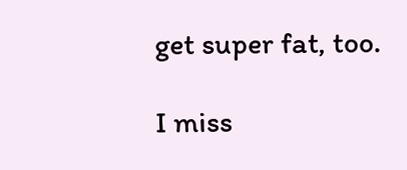get super fat, too.

I miss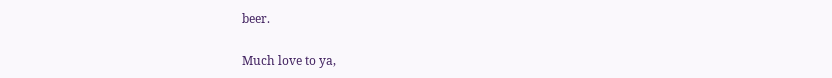beer.

Much love to ya,